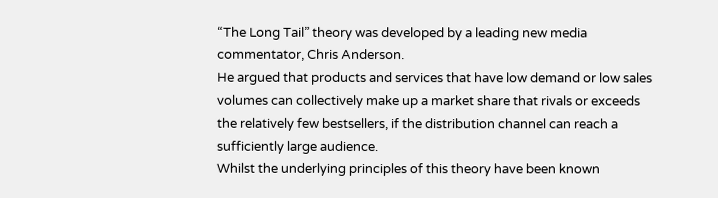“The Long Tail” theory was developed by a leading new media commentator, Chris Anderson.
He argued that products and services that have low demand or low sales volumes can collectively make up a market share that rivals or exceeds the relatively few bestsellers, if the distribution channel can reach a sufficiently large audience.
Whilst the underlying principles of this theory have been known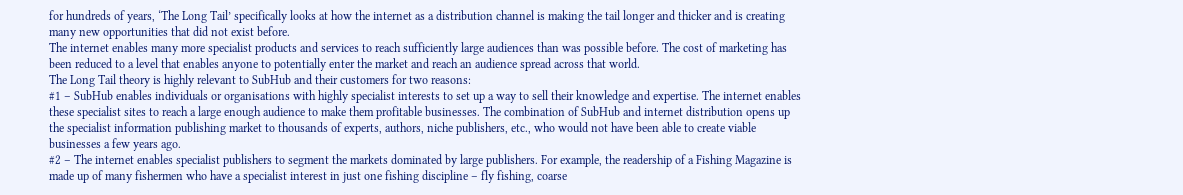for hundreds of years, ‘The Long Tail’ specifically looks at how the internet as a distribution channel is making the tail longer and thicker and is creating many new opportunities that did not exist before.
The internet enables many more specialist products and services to reach sufficiently large audiences than was possible before. The cost of marketing has been reduced to a level that enables anyone to potentially enter the market and reach an audience spread across that world.
The Long Tail theory is highly relevant to SubHub and their customers for two reasons:
#1 – SubHub enables individuals or organisations with highly specialist interests to set up a way to sell their knowledge and expertise. The internet enables these specialist sites to reach a large enough audience to make them profitable businesses. The combination of SubHub and internet distribution opens up the specialist information publishing market to thousands of experts, authors, niche publishers, etc., who would not have been able to create viable businesses a few years ago.
#2 – The internet enables specialist publishers to segment the markets dominated by large publishers. For example, the readership of a Fishing Magazine is made up of many fishermen who have a specialist interest in just one fishing discipline – fly fishing, coarse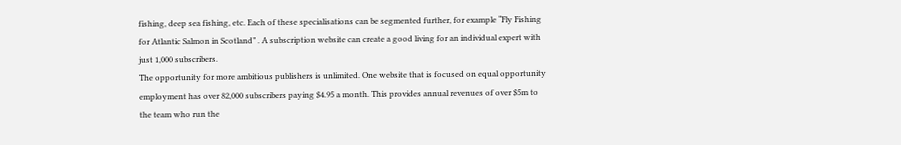fishing, deep sea fishing, etc. Each of these specialisations can be segmented further, for example “Fly Fishing for Atlantic Salmon in Scotland” . A subscription website can create a good living for an individual expert with just 1,000 subscribers.
The opportunity for more ambitious publishers is unlimited. One website that is focused on equal opportunity employment has over 82,000 subscribers paying $4.95 a month. This provides annual revenues of over $5m to the team who run the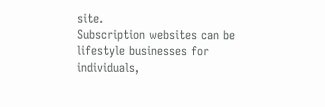site.
Subscription websites can be lifestyle businesses for individuals,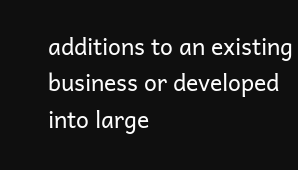additions to an existing business or developed into large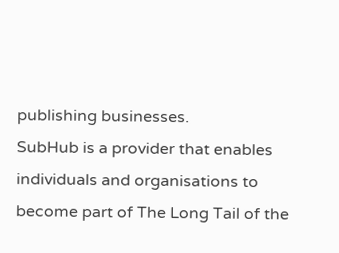publishing businesses.
SubHub is a provider that enables individuals and organisations to become part of The Long Tail of the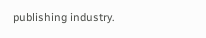publishing industry.